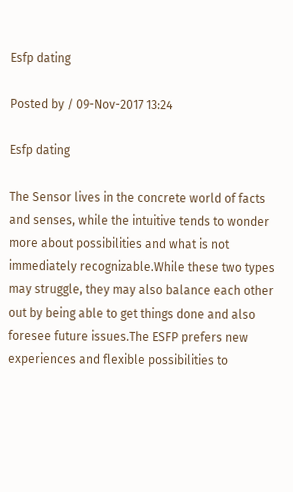Esfp dating

Posted by / 09-Nov-2017 13:24

Esfp dating

The Sensor lives in the concrete world of facts and senses, while the intuitive tends to wonder more about possibilities and what is not immediately recognizable.While these two types may struggle, they may also balance each other out by being able to get things done and also foresee future issues.The ESFP prefers new experiences and flexible possibilities to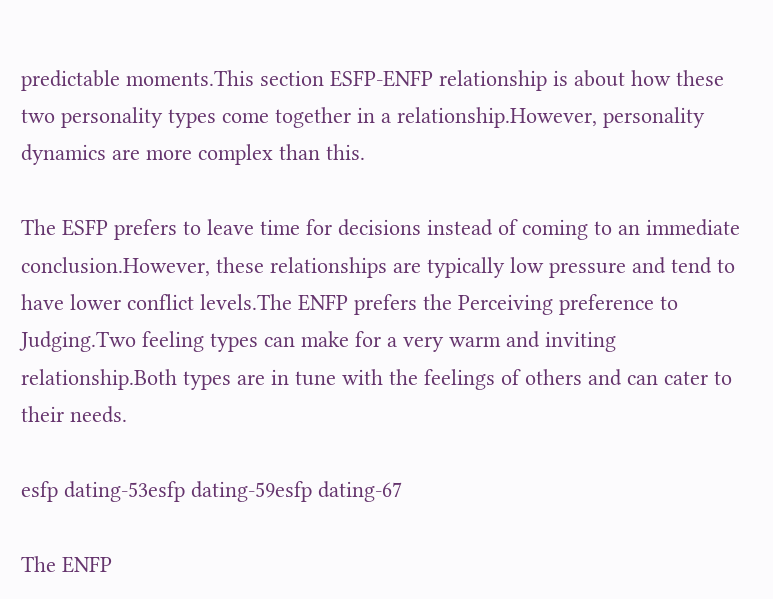predictable moments.This section ESFP-ENFP relationship is about how these two personality types come together in a relationship.However, personality dynamics are more complex than this.

The ESFP prefers to leave time for decisions instead of coming to an immediate conclusion.However, these relationships are typically low pressure and tend to have lower conflict levels.The ENFP prefers the Perceiving preference to Judging.Two feeling types can make for a very warm and inviting relationship.Both types are in tune with the feelings of others and can cater to their needs.

esfp dating-53esfp dating-59esfp dating-67

The ENFP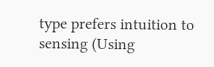type prefers intuition to sensing (Using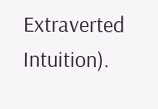Extraverted Intuition).